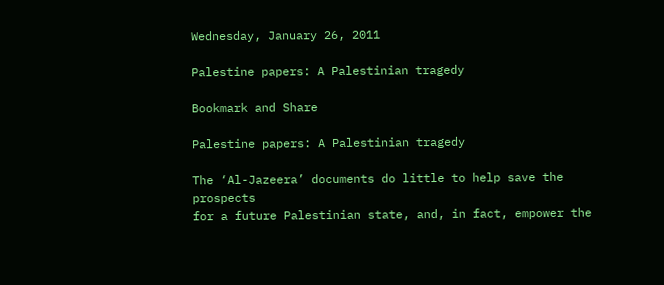Wednesday, January 26, 2011

Palestine papers: A Palestinian tragedy

Bookmark and Share

Palestine papers: A Palestinian tragedy

The ‘Al-Jazeera’ documents do little to help save the prospects
for a future Palestinian state, and, in fact, empower the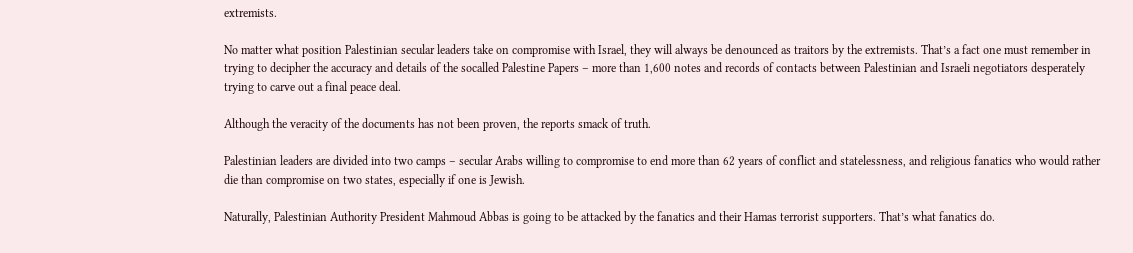extremists.

No matter what position Palestinian secular leaders take on compromise with Israel, they will always be denounced as traitors by the extremists. That’s a fact one must remember in trying to decipher the accuracy and details of the socalled Palestine Papers – more than 1,600 notes and records of contacts between Palestinian and Israeli negotiators desperately trying to carve out a final peace deal.

Although the veracity of the documents has not been proven, the reports smack of truth.

Palestinian leaders are divided into two camps – secular Arabs willing to compromise to end more than 62 years of conflict and statelessness, and religious fanatics who would rather die than compromise on two states, especially if one is Jewish.

Naturally, Palestinian Authority President Mahmoud Abbas is going to be attacked by the fanatics and their Hamas terrorist supporters. That’s what fanatics do.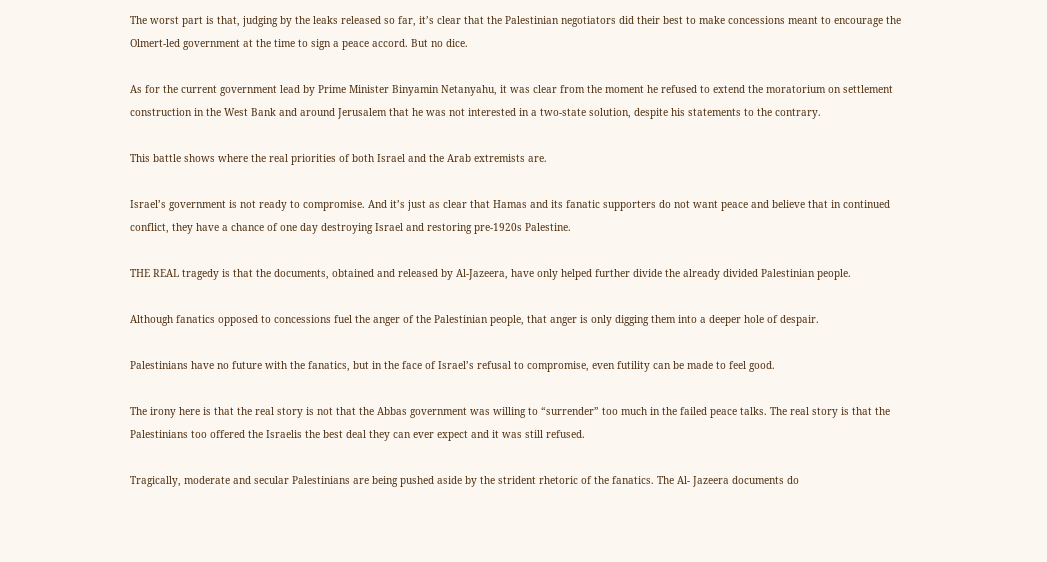The worst part is that, judging by the leaks released so far, it’s clear that the Palestinian negotiators did their best to make concessions meant to encourage the Olmert-led government at the time to sign a peace accord. But no dice.

As for the current government lead by Prime Minister Binyamin Netanyahu, it was clear from the moment he refused to extend the moratorium on settlement construction in the West Bank and around Jerusalem that he was not interested in a two-state solution, despite his statements to the contrary.

This battle shows where the real priorities of both Israel and the Arab extremists are.

Israel’s government is not ready to compromise. And it’s just as clear that Hamas and its fanatic supporters do not want peace and believe that in continued conflict, they have a chance of one day destroying Israel and restoring pre-1920s Palestine.

THE REAL tragedy is that the documents, obtained and released by Al-Jazeera, have only helped further divide the already divided Palestinian people.

Although fanatics opposed to concessions fuel the anger of the Palestinian people, that anger is only digging them into a deeper hole of despair.

Palestinians have no future with the fanatics, but in the face of Israel’s refusal to compromise, even futility can be made to feel good.

The irony here is that the real story is not that the Abbas government was willing to “surrender” too much in the failed peace talks. The real story is that the Palestinians too offered the Israelis the best deal they can ever expect and it was still refused.

Tragically, moderate and secular Palestinians are being pushed aside by the strident rhetoric of the fanatics. The Al- Jazeera documents do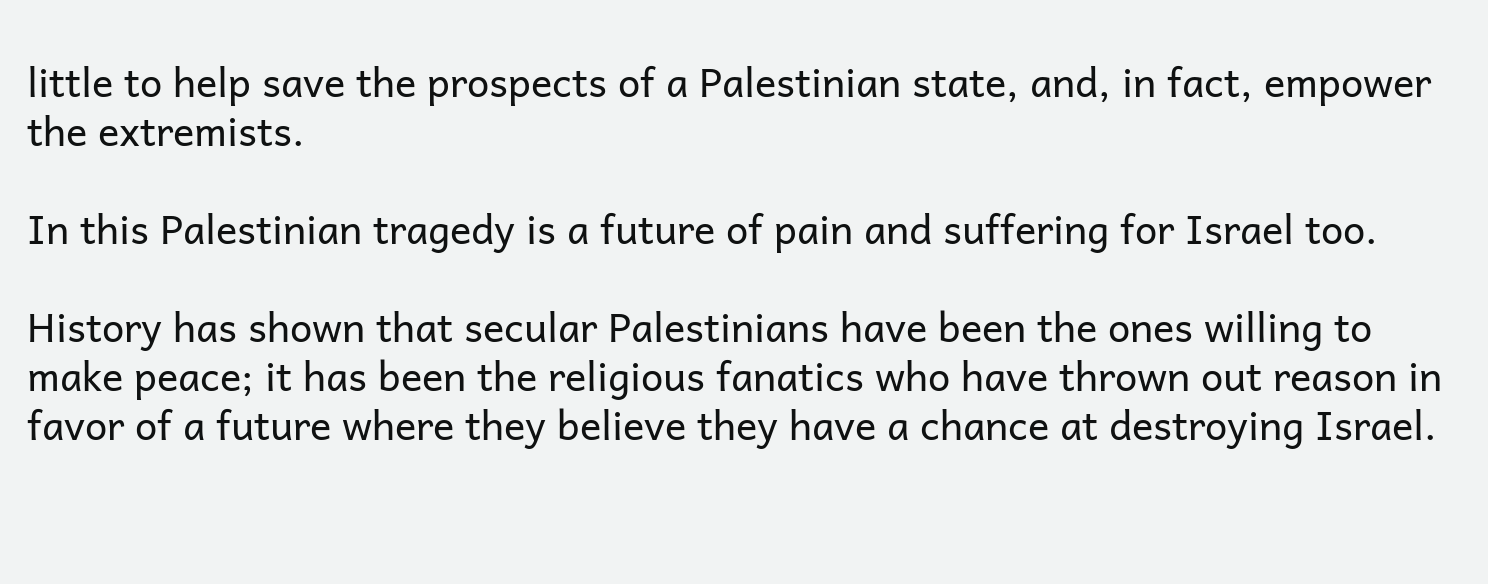little to help save the prospects of a Palestinian state, and, in fact, empower the extremists.

In this Palestinian tragedy is a future of pain and suffering for Israel too.

History has shown that secular Palestinians have been the ones willing to make peace; it has been the religious fanatics who have thrown out reason in favor of a future where they believe they have a chance at destroying Israel.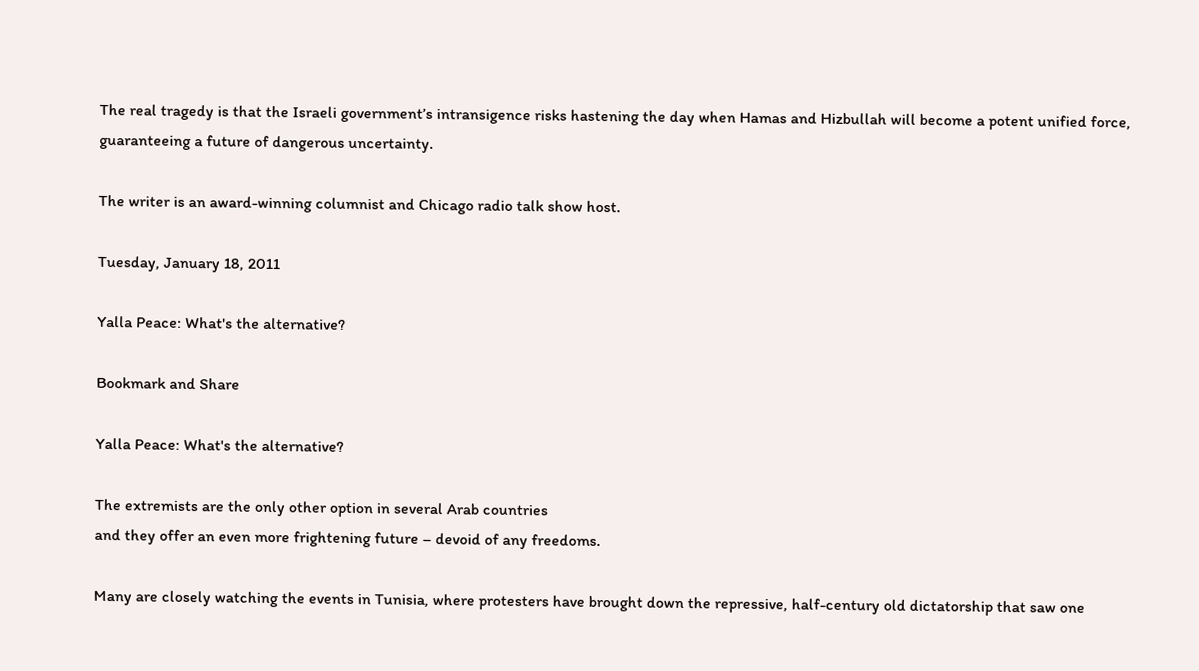The real tragedy is that the Israeli government’s intransigence risks hastening the day when Hamas and Hizbullah will become a potent unified force, guaranteeing a future of dangerous uncertainty.

The writer is an award-winning columnist and Chicago radio talk show host.

Tuesday, January 18, 2011

Yalla Peace: What's the alternative?

Bookmark and Share

Yalla Peace: What's the alternative?

The extremists are the only other option in several Arab countries
and they offer an even more frightening future – devoid of any freedoms.

Many are closely watching the events in Tunisia, where protesters have brought down the repressive, half-century old dictatorship that saw one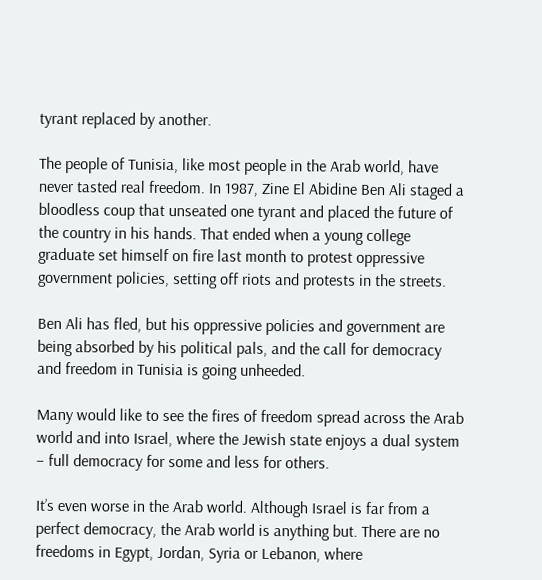tyrant replaced by another.

The people of Tunisia, like most people in the Arab world, have never tasted real freedom. In 1987, Zine El Abidine Ben Ali staged a bloodless coup that unseated one tyrant and placed the future of the country in his hands. That ended when a young college graduate set himself on fire last month to protest oppressive government policies, setting off riots and protests in the streets.

Ben Ali has fled, but his oppressive policies and government are being absorbed by his political pals, and the call for democracy and freedom in Tunisia is going unheeded.

Many would like to see the fires of freedom spread across the Arab world and into Israel, where the Jewish state enjoys a dual system – full democracy for some and less for others.

It’s even worse in the Arab world. Although Israel is far from a perfect democracy, the Arab world is anything but. There are no freedoms in Egypt, Jordan, Syria or Lebanon, where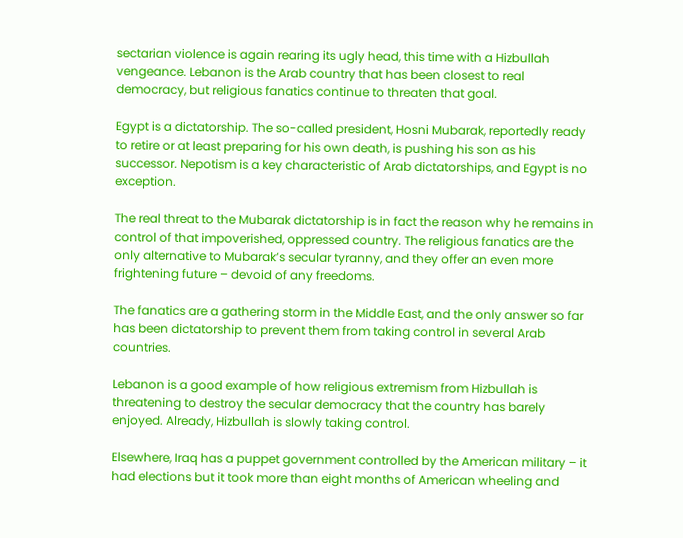sectarian violence is again rearing its ugly head, this time with a Hizbullah vengeance. Lebanon is the Arab country that has been closest to real democracy, but religious fanatics continue to threaten that goal.

Egypt is a dictatorship. The so-called president, Hosni Mubarak, reportedly ready to retire or at least preparing for his own death, is pushing his son as his successor. Nepotism is a key characteristic of Arab dictatorships, and Egypt is no exception.

The real threat to the Mubarak dictatorship is in fact the reason why he remains in control of that impoverished, oppressed country. The religious fanatics are the only alternative to Mubarak’s secular tyranny, and they offer an even more frightening future – devoid of any freedoms.

The fanatics are a gathering storm in the Middle East, and the only answer so far has been dictatorship to prevent them from taking control in several Arab countries.

Lebanon is a good example of how religious extremism from Hizbullah is threatening to destroy the secular democracy that the country has barely enjoyed. Already, Hizbullah is slowly taking control.

Elsewhere, Iraq has a puppet government controlled by the American military – it had elections but it took more than eight months of American wheeling and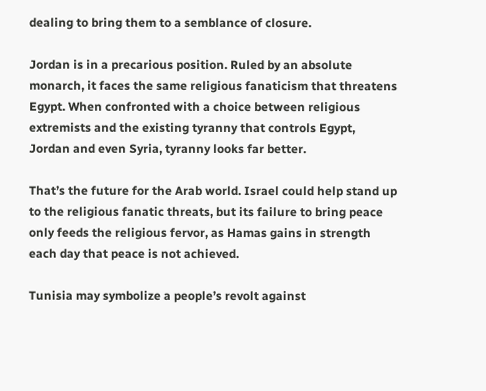dealing to bring them to a semblance of closure.

Jordan is in a precarious position. Ruled by an absolute monarch, it faces the same religious fanaticism that threatens Egypt. When confronted with a choice between religious extremists and the existing tyranny that controls Egypt, Jordan and even Syria, tyranny looks far better.

That’s the future for the Arab world. Israel could help stand up to the religious fanatic threats, but its failure to bring peace only feeds the religious fervor, as Hamas gains in strength each day that peace is not achieved.

Tunisia may symbolize a people’s revolt against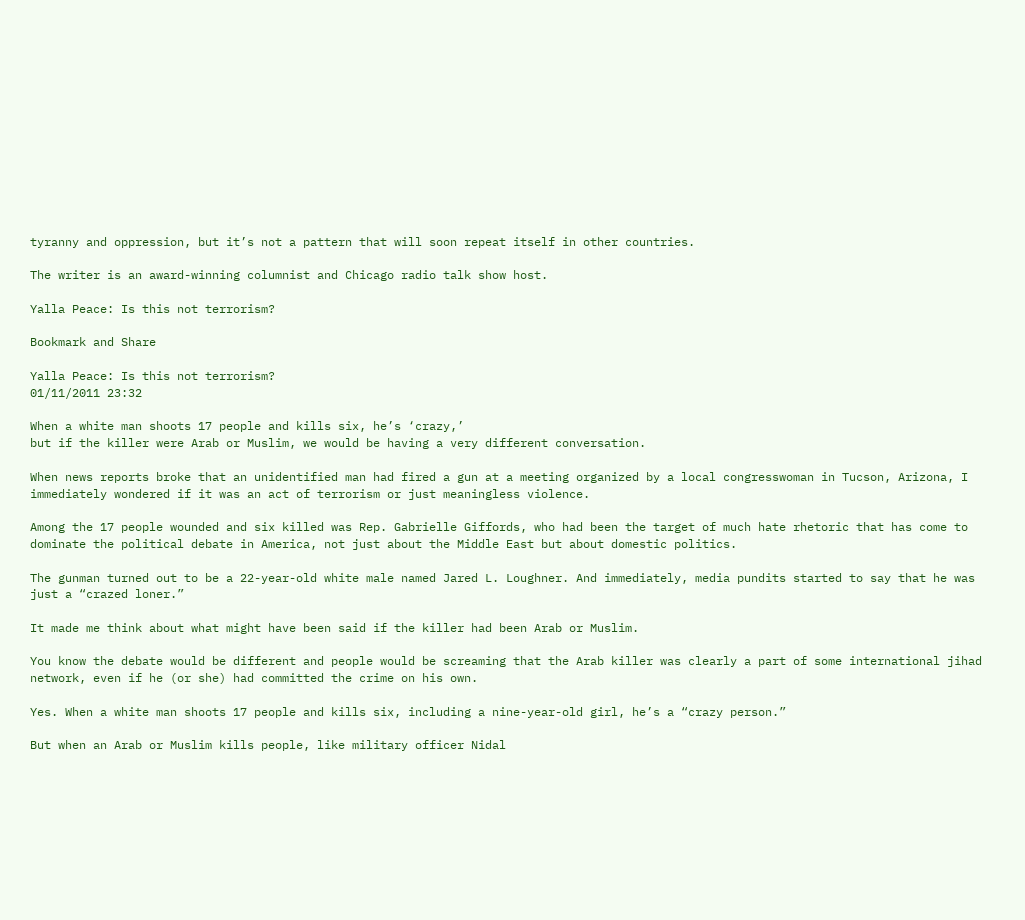tyranny and oppression, but it’s not a pattern that will soon repeat itself in other countries.

The writer is an award-winning columnist and Chicago radio talk show host.

Yalla Peace: Is this not terrorism?

Bookmark and Share

Yalla Peace: Is this not terrorism?
01/11/2011 23:32

When a white man shoots 17 people and kills six, he’s ‘crazy,’
but if the killer were Arab or Muslim, we would be having a very different conversation.

When news reports broke that an unidentified man had fired a gun at a meeting organized by a local congresswoman in Tucson, Arizona, I immediately wondered if it was an act of terrorism or just meaningless violence.

Among the 17 people wounded and six killed was Rep. Gabrielle Giffords, who had been the target of much hate rhetoric that has come to dominate the political debate in America, not just about the Middle East but about domestic politics.

The gunman turned out to be a 22-year-old white male named Jared L. Loughner. And immediately, media pundits started to say that he was just a “crazed loner.”

It made me think about what might have been said if the killer had been Arab or Muslim.

You know the debate would be different and people would be screaming that the Arab killer was clearly a part of some international jihad network, even if he (or she) had committed the crime on his own.

Yes. When a white man shoots 17 people and kills six, including a nine-year-old girl, he’s a “crazy person.”

But when an Arab or Muslim kills people, like military officer Nidal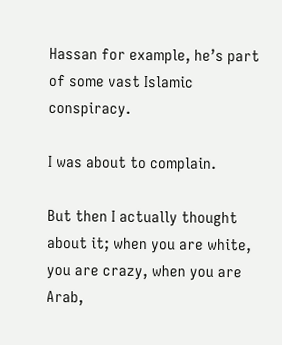Hassan for example, he’s part of some vast Islamic conspiracy.

I was about to complain.

But then I actually thought about it; when you are white, you are crazy, when you are Arab,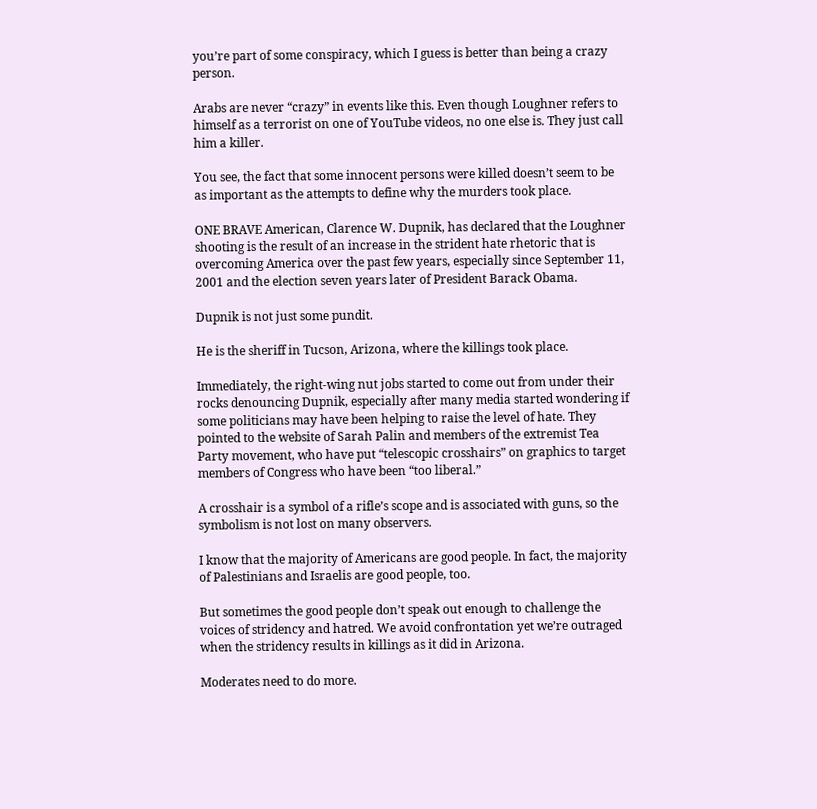you’re part of some conspiracy, which I guess is better than being a crazy person.

Arabs are never “crazy” in events like this. Even though Loughner refers to himself as a terrorist on one of YouTube videos, no one else is. They just call him a killer.

You see, the fact that some innocent persons were killed doesn’t seem to be as important as the attempts to define why the murders took place.

ONE BRAVE American, Clarence W. Dupnik, has declared that the Loughner shooting is the result of an increase in the strident hate rhetoric that is overcoming America over the past few years, especially since September 11, 2001 and the election seven years later of President Barack Obama.

Dupnik is not just some pundit.

He is the sheriff in Tucson, Arizona, where the killings took place.

Immediately, the right-wing nut jobs started to come out from under their rocks denouncing Dupnik, especially after many media started wondering if some politicians may have been helping to raise the level of hate. They pointed to the website of Sarah Palin and members of the extremist Tea Party movement, who have put “telescopic crosshairs” on graphics to target members of Congress who have been “too liberal.”

A crosshair is a symbol of a rifle’s scope and is associated with guns, so the symbolism is not lost on many observers.

I know that the majority of Americans are good people. In fact, the majority of Palestinians and Israelis are good people, too.

But sometimes the good people don’t speak out enough to challenge the voices of stridency and hatred. We avoid confrontation yet we’re outraged when the stridency results in killings as it did in Arizona.

Moderates need to do more.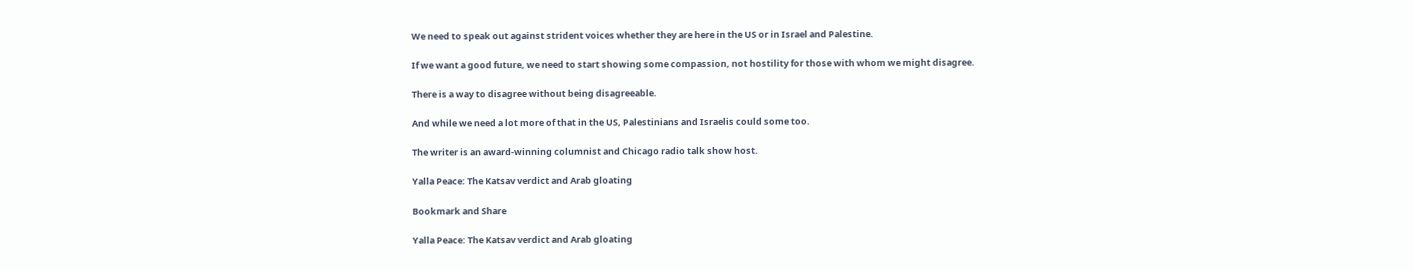We need to speak out against strident voices whether they are here in the US or in Israel and Palestine.

If we want a good future, we need to start showing some compassion, not hostility for those with whom we might disagree.

There is a way to disagree without being disagreeable.

And while we need a lot more of that in the US, Palestinians and Israelis could some too.

The writer is an award-winning columnist and Chicago radio talk show host.

Yalla Peace: The Katsav verdict and Arab gloating

Bookmark and Share

Yalla Peace: The Katsav verdict and Arab gloating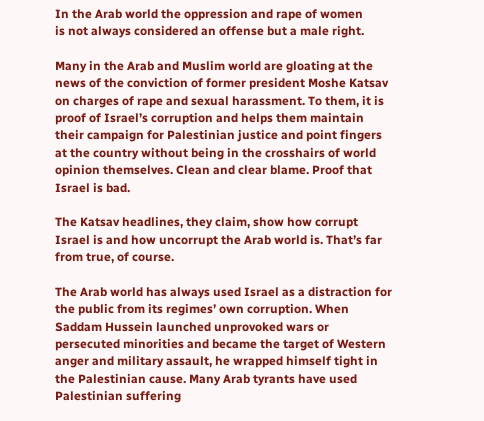In the Arab world the oppression and rape of women
is not always considered an offense but a male right.

Many in the Arab and Muslim world are gloating at the news of the conviction of former president Moshe Katsav on charges of rape and sexual harassment. To them, it is proof of Israel’s corruption and helps them maintain their campaign for Palestinian justice and point fingers at the country without being in the crosshairs of world opinion themselves. Clean and clear blame. Proof that Israel is bad.

The Katsav headlines, they claim, show how corrupt Israel is and how uncorrupt the Arab world is. That’s far from true, of course.

The Arab world has always used Israel as a distraction for the public from its regimes’ own corruption. When Saddam Hussein launched unprovoked wars or persecuted minorities and became the target of Western anger and military assault, he wrapped himself tight in the Palestinian cause. Many Arab tyrants have used Palestinian suffering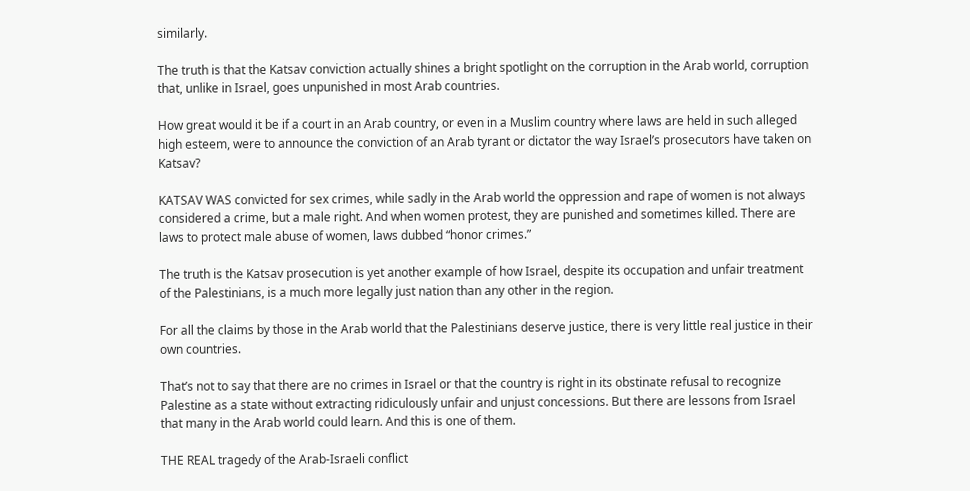similarly.

The truth is that the Katsav conviction actually shines a bright spotlight on the corruption in the Arab world, corruption that, unlike in Israel, goes unpunished in most Arab countries.

How great would it be if a court in an Arab country, or even in a Muslim country where laws are held in such alleged high esteem, were to announce the conviction of an Arab tyrant or dictator the way Israel’s prosecutors have taken on Katsav?

KATSAV WAS convicted for sex crimes, while sadly in the Arab world the oppression and rape of women is not always considered a crime, but a male right. And when women protest, they are punished and sometimes killed. There are laws to protect male abuse of women, laws dubbed “honor crimes.”

The truth is the Katsav prosecution is yet another example of how Israel, despite its occupation and unfair treatment of the Palestinians, is a much more legally just nation than any other in the region.

For all the claims by those in the Arab world that the Palestinians deserve justice, there is very little real justice in their own countries.

That’s not to say that there are no crimes in Israel or that the country is right in its obstinate refusal to recognize Palestine as a state without extracting ridiculously unfair and unjust concessions. But there are lessons from Israel that many in the Arab world could learn. And this is one of them.

THE REAL tragedy of the Arab-Israeli conflict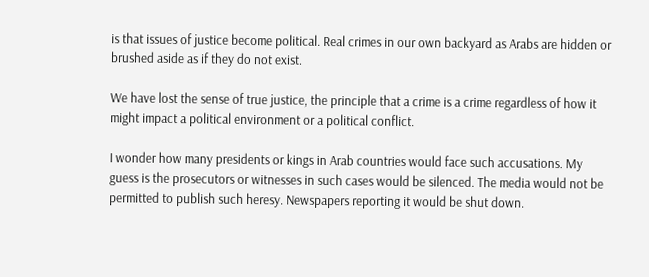is that issues of justice become political. Real crimes in our own backyard as Arabs are hidden or brushed aside as if they do not exist.

We have lost the sense of true justice, the principle that a crime is a crime regardless of how it might impact a political environment or a political conflict.

I wonder how many presidents or kings in Arab countries would face such accusations. My guess is the prosecutors or witnesses in such cases would be silenced. The media would not be permitted to publish such heresy. Newspapers reporting it would be shut down.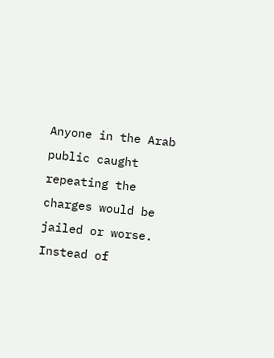Anyone in the Arab public caught repeating the charges would be jailed or worse. Instead of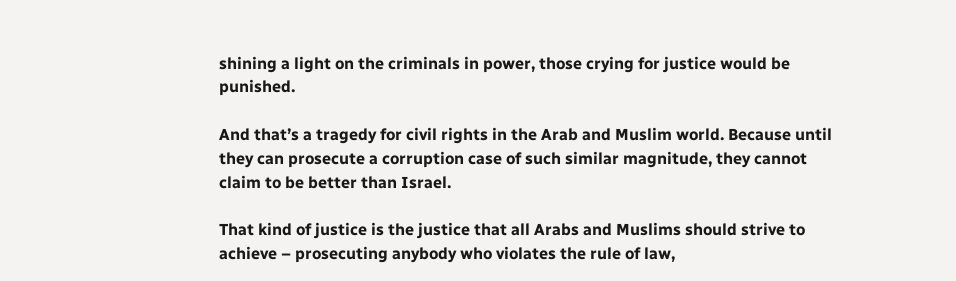shining a light on the criminals in power, those crying for justice would be punished.

And that’s a tragedy for civil rights in the Arab and Muslim world. Because until they can prosecute a corruption case of such similar magnitude, they cannot claim to be better than Israel.

That kind of justice is the justice that all Arabs and Muslims should strive to achieve – prosecuting anybody who violates the rule of law,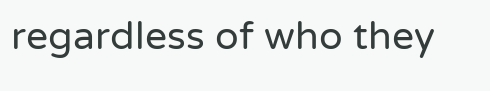regardless of who they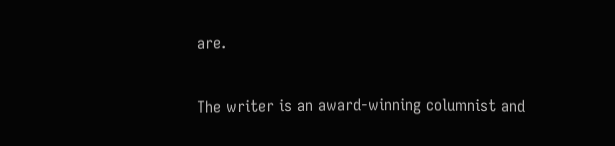are.

The writer is an award-winning columnist and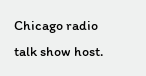Chicago radio talk show host.